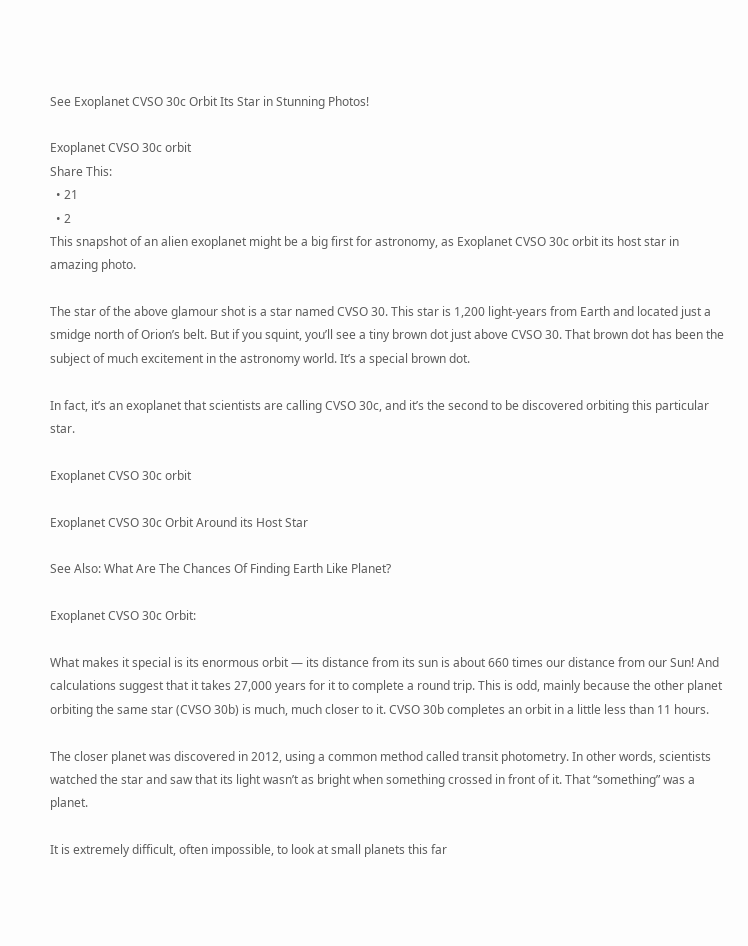See Exoplanet CVSO 30c Orbit Its Star in Stunning Photos!

Exoplanet CVSO 30c orbit
Share This:
  • 21
  • 2
This snapshot of an alien exoplanet might be a big first for astronomy, as Exoplanet CVSO 30c orbit its host star in amazing photo.

The star of the above glamour shot is a star named CVSO 30. This star is 1,200 light-years from Earth and located just a smidge north of Orion’s belt. But if you squint, you’ll see a tiny brown dot just above CVSO 30. That brown dot has been the subject of much excitement in the astronomy world. It’s a special brown dot.

In fact, it’s an exoplanet that scientists are calling CVSO 30c, and it’s the second to be discovered orbiting this particular star.

Exoplanet CVSO 30c orbit

Exoplanet CVSO 30c Orbit Around its Host Star

See Also: What Are The Chances Of Finding Earth Like Planet?

Exoplanet CVSO 30c Orbit:

What makes it special is its enormous orbit — its distance from its sun is about 660 times our distance from our Sun! And calculations suggest that it takes 27,000 years for it to complete a round trip. This is odd, mainly because the other planet orbiting the same star (CVSO 30b) is much, much closer to it. CVSO 30b completes an orbit in a little less than 11 hours.

The closer planet was discovered in 2012, using a common method called transit photometry. In other words, scientists watched the star and saw that its light wasn’t as bright when something crossed in front of it. That “something” was a planet.

It is extremely difficult, often impossible, to look at small planets this far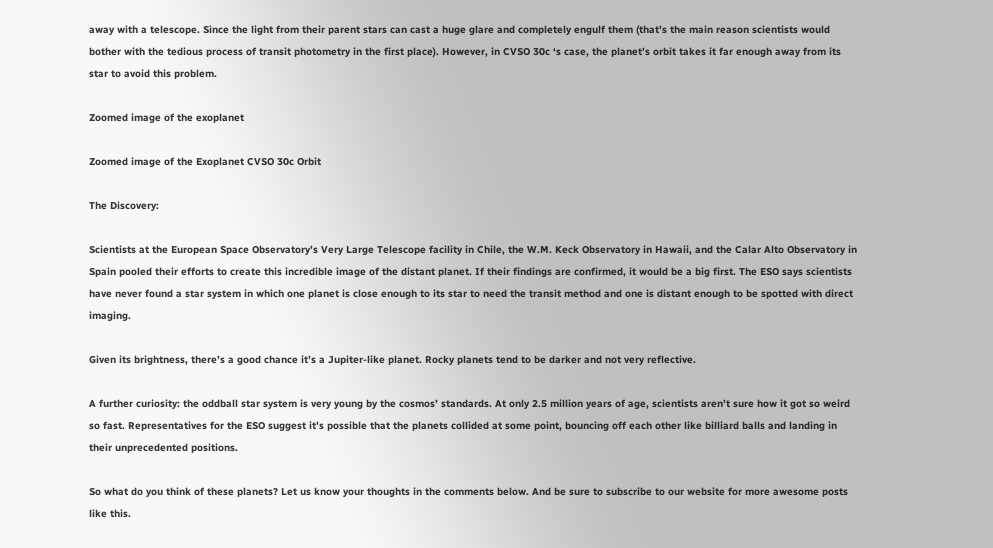away with a telescope. Since the light from their parent stars can cast a huge glare and completely engulf them (that’s the main reason scientists would bother with the tedious process of transit photometry in the first place). However, in CVSO 30c ‘s case, the planet’s orbit takes it far enough away from its star to avoid this problem.

Zoomed image of the exoplanet

Zoomed image of the Exoplanet CVSO 30c Orbit

The Discovery:

Scientists at the European Space Observatory’s Very Large Telescope facility in Chile, the W.M. Keck Observatory in Hawaii, and the Calar Alto Observatory in Spain pooled their efforts to create this incredible image of the distant planet. If their findings are confirmed, it would be a big first. The ESO says scientists have never found a star system in which one planet is close enough to its star to need the transit method and one is distant enough to be spotted with direct imaging.

Given its brightness, there’s a good chance it’s a Jupiter-like planet. Rocky planets tend to be darker and not very reflective.

A further curiosity: the oddball star system is very young by the cosmos’ standards. At only 2.5 million years of age, scientists aren’t sure how it got so weird so fast. Representatives for the ESO suggest it’s possible that the planets collided at some point, bouncing off each other like billiard balls and landing in their unprecedented positions.

So what do you think of these planets? Let us know your thoughts in the comments below. And be sure to subscribe to our website for more awesome posts like this.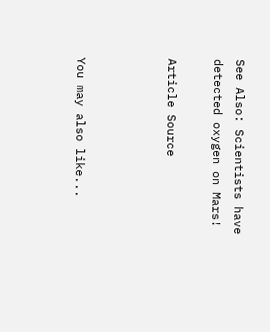See Also: Scientists have detected oxygen on Mars!

Article Source



You may also like...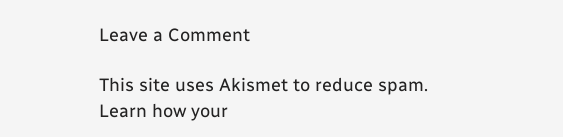Leave a Comment

This site uses Akismet to reduce spam. Learn how your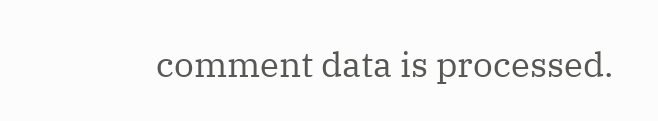comment data is processed.